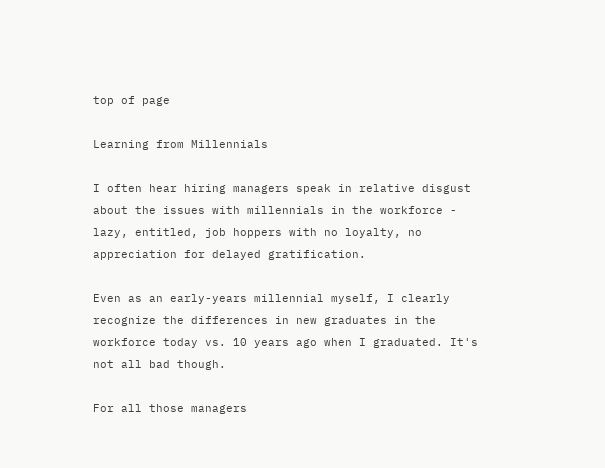top of page

Learning from Millennials

I often hear hiring managers speak in relative disgust about the issues with millennials in the workforce - lazy, entitled, job hoppers with no loyalty, no appreciation for delayed gratification.

Even as an early-years millennial myself, I clearly recognize the differences in new graduates in the workforce today vs. 10 years ago when I graduated. It's not all bad though.

For all those managers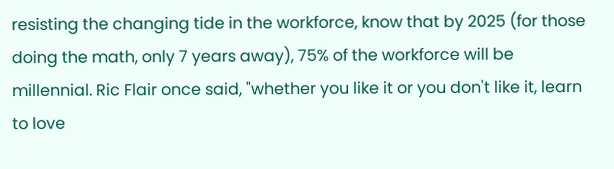resisting the changing tide in the workforce, know that by 2025 (for those doing the math, only 7 years away), 75% of the workforce will be millennial. Ric Flair once said, "whether you like it or you don't like it, learn to love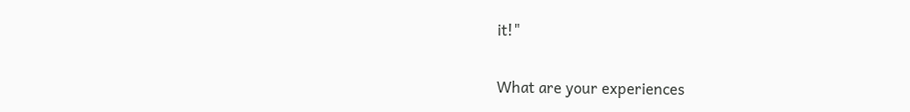it!"

What are your experiences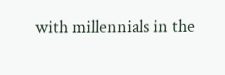with millennials in the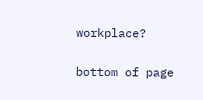workplace?


bottom of page